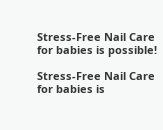Stress-Free Nail Care for babies is possible!

Stress-Free Nail Care for babies is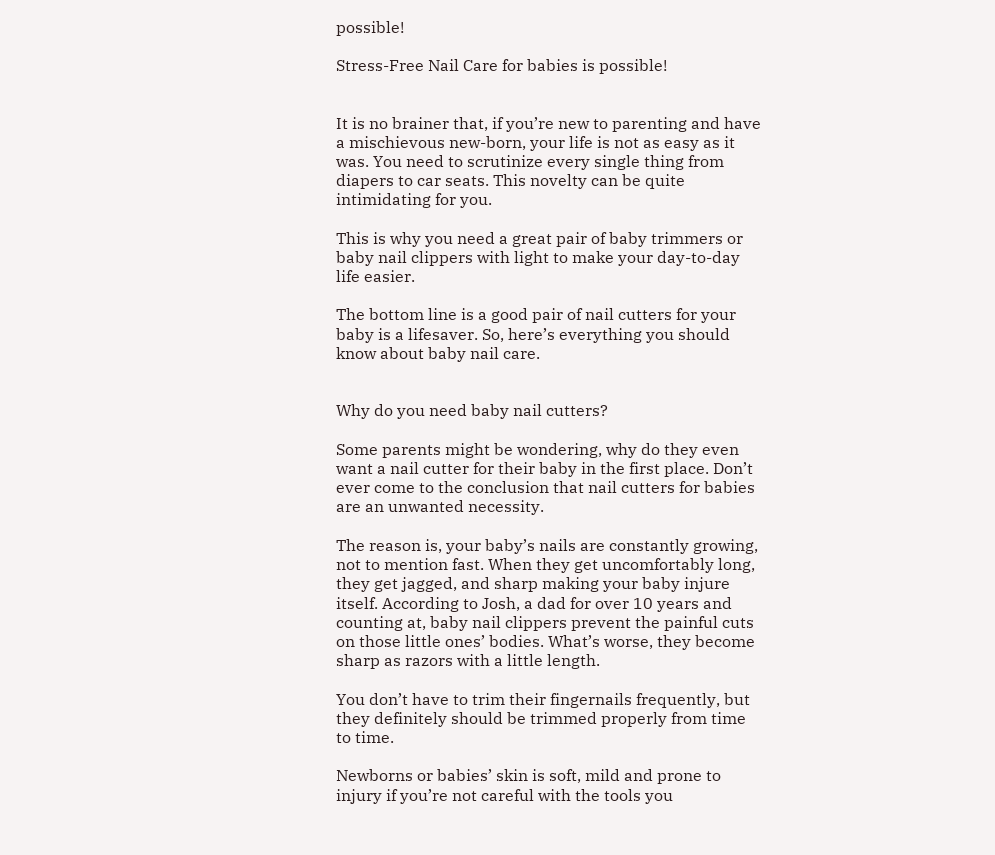possible!

Stress-Free Nail Care for babies is possible!


It is no brainer that, if you’re new to parenting and have a mischievous new-born, your life is not as easy as it was. You need to scrutinize every single thing from diapers to car seats. This novelty can be quite intimidating for you.

This is why you need a great pair of baby trimmers or baby nail clippers with light to make your day-to-day life easier.

The bottom line is a good pair of nail cutters for your baby is a lifesaver. So, here’s everything you should know about baby nail care.


Why do you need baby nail cutters?

Some parents might be wondering, why do they even want a nail cutter for their baby in the first place. Don’t ever come to the conclusion that nail cutters for babies are an unwanted necessity.

The reason is, your baby’s nails are constantly growing, not to mention fast. When they get uncomfortably long, they get jagged, and sharp making your baby injure itself. According to Josh, a dad for over 10 years and counting at, baby nail clippers prevent the painful cuts on those little ones’ bodies. What’s worse, they become sharp as razors with a little length.

You don’t have to trim their fingernails frequently, but they definitely should be trimmed properly from time to time.

Newborns or babies’ skin is soft, mild and prone to injury if you’re not careful with the tools you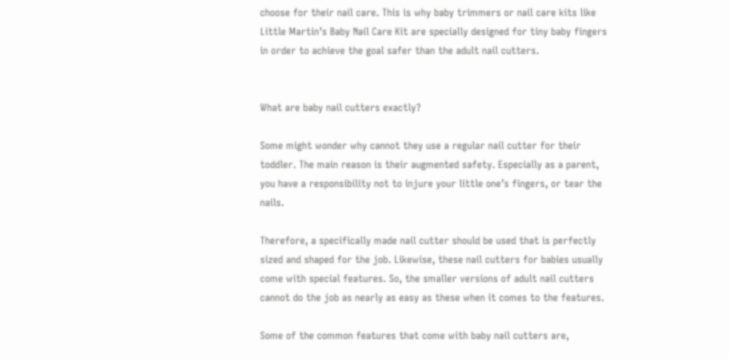choose for their nail care. This is why baby trimmers or nail care kits like Little Martin’s Baby Nail Care Kit are specially designed for tiny baby fingers in order to achieve the goal safer than the adult nail cutters.


What are baby nail cutters exactly?

Some might wonder why cannot they use a regular nail cutter for their toddler. The main reason is their augmented safety. Especially as a parent, you have a responsibility not to injure your little one’s fingers, or tear the nails.

Therefore, a specifically made nail cutter should be used that is perfectly sized and shaped for the job. Likewise, these nail cutters for babies usually come with special features. So, the smaller versions of adult nail cutters cannot do the job as nearly as easy as these when it comes to the features.

Some of the common features that come with baby nail cutters are,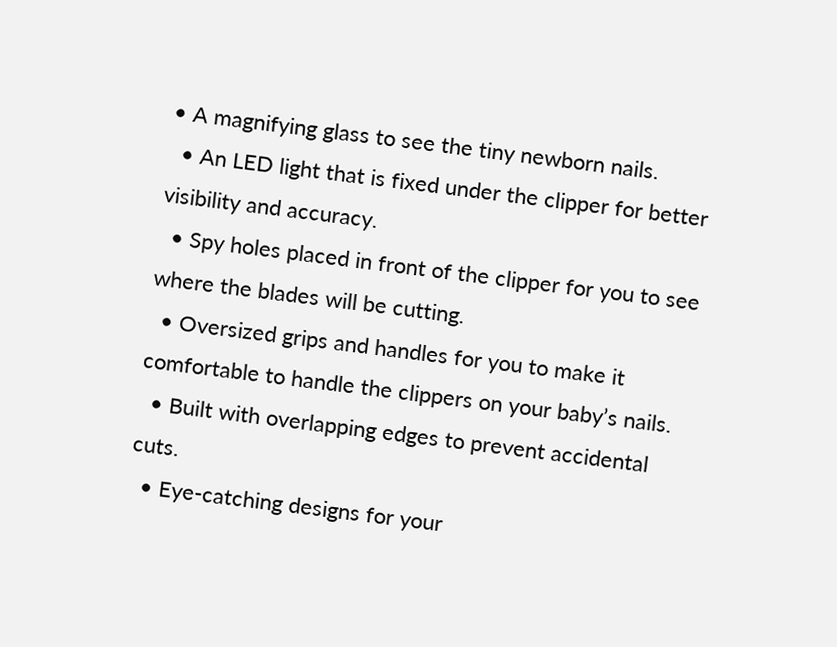• A magnifying glass to see the tiny newborn nails.
  • An LED light that is fixed under the clipper for better visibility and accuracy.
  • Spy holes placed in front of the clipper for you to see where the blades will be cutting.
  • Oversized grips and handles for you to make it comfortable to handle the clippers on your baby’s nails.
  • Built with overlapping edges to prevent accidental cuts.
  • Eye-catching designs for your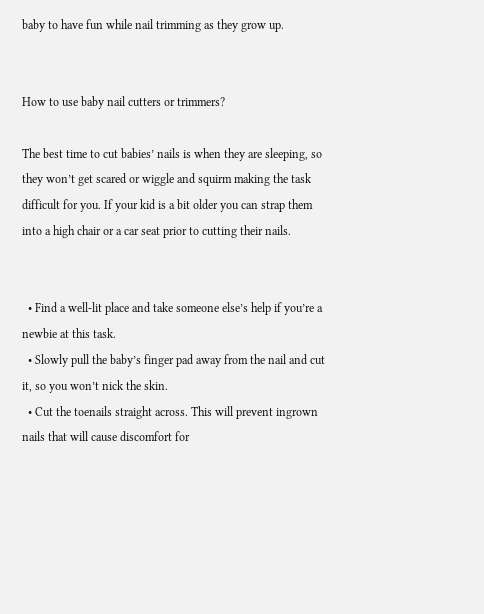baby to have fun while nail trimming as they grow up.


How to use baby nail cutters or trimmers?

The best time to cut babies’ nails is when they are sleeping, so they won’t get scared or wiggle and squirm making the task difficult for you. If your kid is a bit older you can strap them into a high chair or a car seat prior to cutting their nails.


  • Find a well-lit place and take someone else’s help if you’re a newbie at this task.
  • Slowly pull the baby’s finger pad away from the nail and cut it, so you won’t nick the skin.
  • Cut the toenails straight across. This will prevent ingrown nails that will cause discomfort for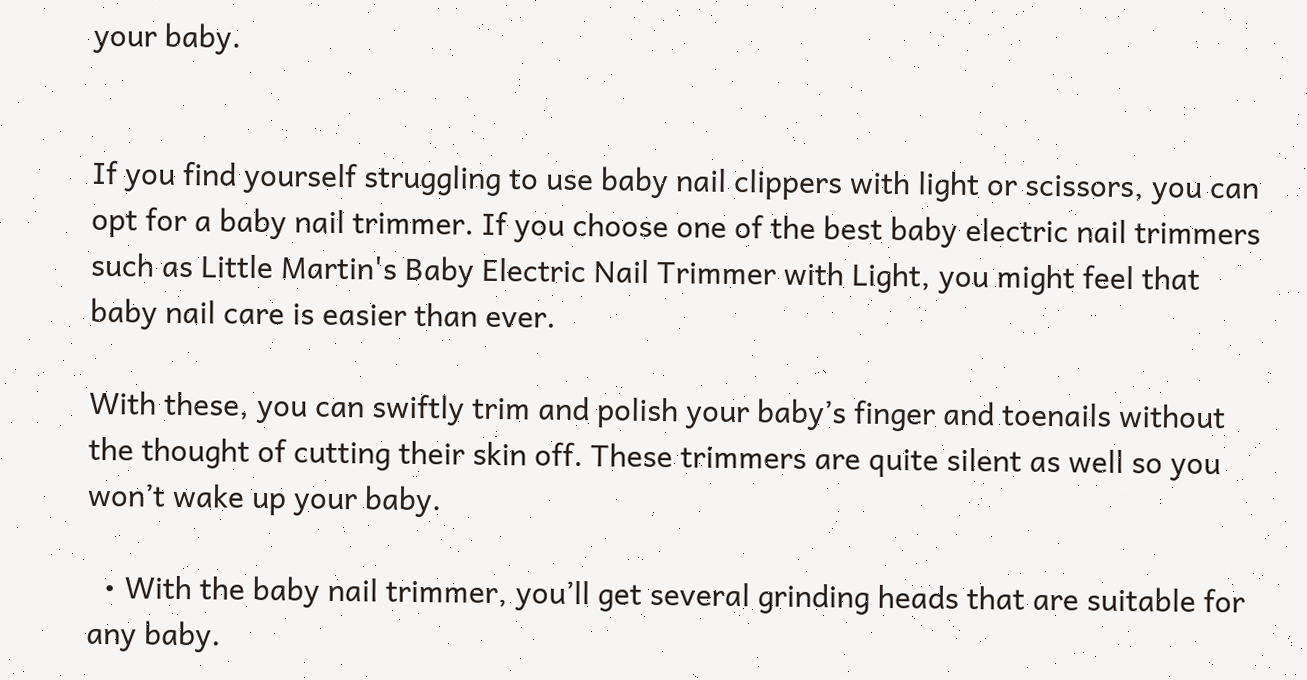your baby.


If you find yourself struggling to use baby nail clippers with light or scissors, you can opt for a baby nail trimmer. If you choose one of the best baby electric nail trimmers such as Little Martin's Baby Electric Nail Trimmer with Light, you might feel that baby nail care is easier than ever.

With these, you can swiftly trim and polish your baby’s finger and toenails without the thought of cutting their skin off. These trimmers are quite silent as well so you won’t wake up your baby.

  • With the baby nail trimmer, you’ll get several grinding heads that are suitable for any baby.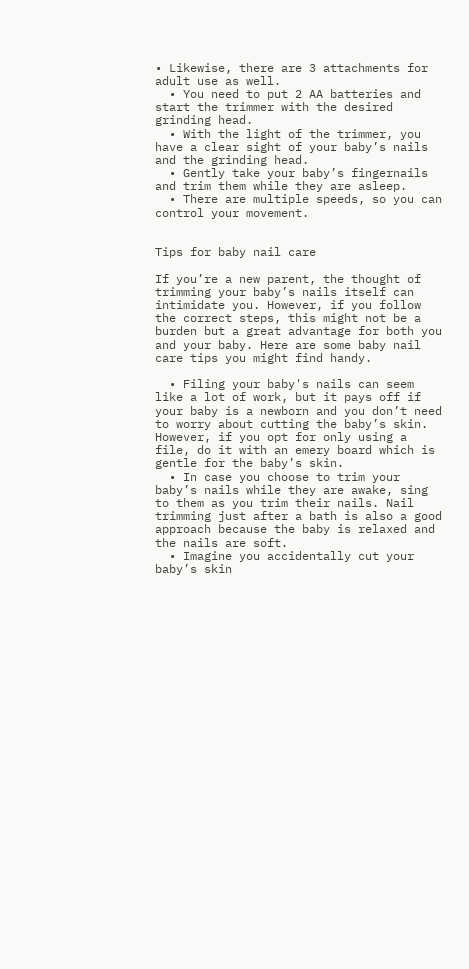• Likewise, there are 3 attachments for adult use as well.
  • You need to put 2 AA batteries and start the trimmer with the desired grinding head.
  • With the light of the trimmer, you have a clear sight of your baby’s nails and the grinding head.
  • Gently take your baby’s fingernails and trim them while they are asleep.
  • There are multiple speeds, so you can control your movement.


Tips for baby nail care

If you’re a new parent, the thought of trimming your baby’s nails itself can intimidate you. However, if you follow the correct steps, this might not be a burden but a great advantage for both you and your baby. Here are some baby nail care tips you might find handy.

  • Filing your baby's nails can seem like a lot of work, but it pays off if your baby is a newborn and you don’t need to worry about cutting the baby’s skin. However, if you opt for only using a file, do it with an emery board which is gentle for the baby’s skin.
  • In case you choose to trim your baby’s nails while they are awake, sing to them as you trim their nails. Nail trimming just after a bath is also a good approach because the baby is relaxed and the nails are soft.
  • Imagine you accidentally cut your baby’s skin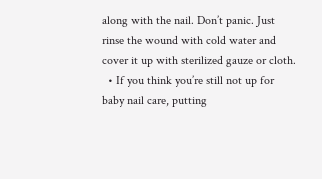along with the nail. Don’t panic. Just rinse the wound with cold water and cover it up with sterilized gauze or cloth.
  • If you think you’re still not up for baby nail care, putting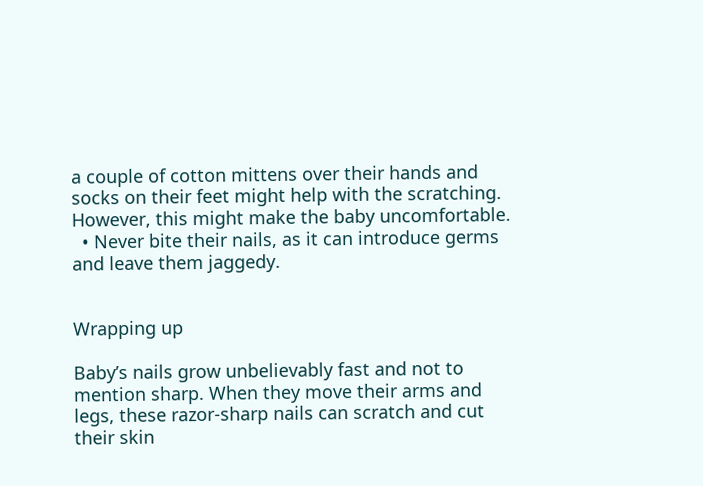a couple of cotton mittens over their hands and socks on their feet might help with the scratching. However, this might make the baby uncomfortable.
  • Never bite their nails, as it can introduce germs and leave them jaggedy.


Wrapping up

Baby’s nails grow unbelievably fast and not to mention sharp. When they move their arms and legs, these razor-sharp nails can scratch and cut their skin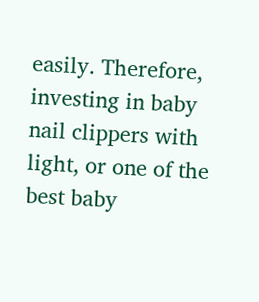easily. Therefore, investing in baby nail clippers with light, or one of the best baby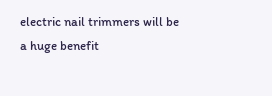electric nail trimmers will be a huge benefit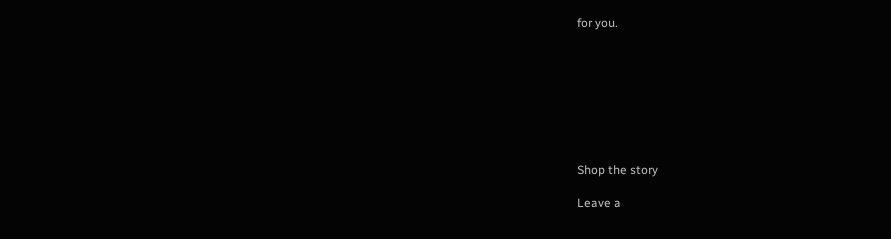for you.








Shop the story

Leave a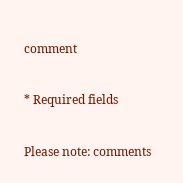comment

* Required fields

Please note: comments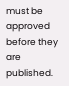must be approved before they are published.